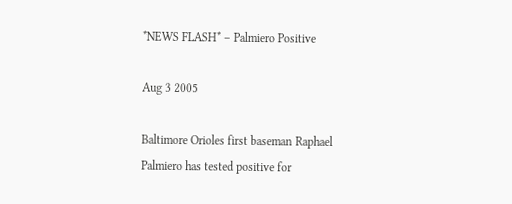*NEWS FLASH* – Palmiero Positive

Aug 3 2005

Baltimore Orioles first baseman Raphael Palmiero has tested positive for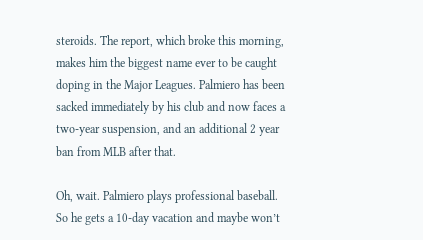steroids. The report, which broke this morning, makes him the biggest name ever to be caught doping in the Major Leagues. Palmiero has been sacked immediately by his club and now faces a two-year suspension, and an additional 2 year ban from MLB after that.

Oh, wait. Palmiero plays professional baseball. So he gets a 10-day vacation and maybe won’t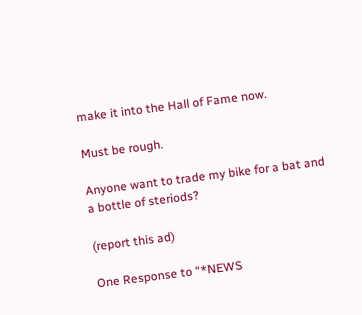make it into the Hall of Fame now.

Must be rough.

Anyone want to trade my bike for a bat and a bottle of steriods?

(report this ad)

One Response to “*NEWS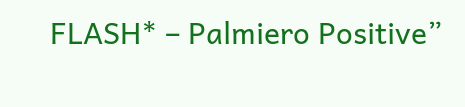FLASH* – Palmiero Positive”